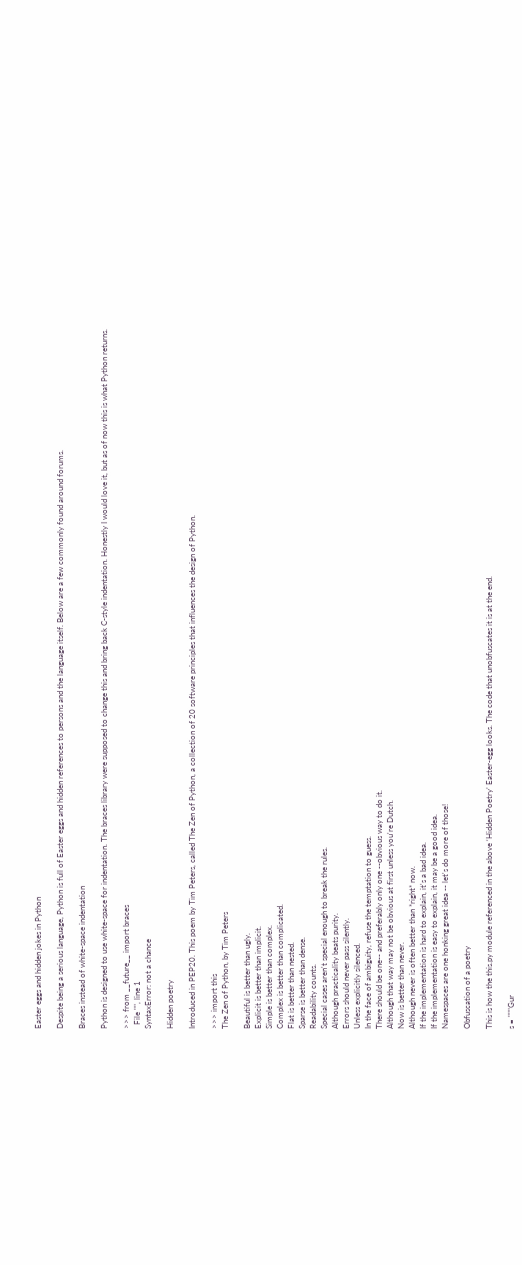Easter eggs and hidden jokes in Python

Despite being a serious language, Python is full of Easter eggs and hidden references to persons and the language itself. Below are a few commonly found around forums.

Braces instead of white-space indentation

Python is designed to use white-space for indentation. The braces library were supposed to change this and bring back C-style indentation. Honestly I would love it, but as of now this is what Python returns.

>>> from __future__ import braces
  File "", line 1
SyntaxError: not a chance

Hidden poetry

Introduced in PEP20. This poem by Tim Peters, called The Zen of Python, a collection of 20 software principles that influences the design of Python.

>>> import this
The Zen of Python, by Tim Peters

Beautiful is better than ugly.
Explicit is better than implicit.
Simple is better than complex.
Complex is better than complicated.
Flat is better than nested.
Sparse is better than dense.
Readability counts.
Special cases aren't special enough to break the rules.
Although practicality beats purity.
Errors should never pass silently.
Unless explicitly silenced.
In the face of ambiguity, refuse the temptation to guess.
There should be one-- and preferably only one --obvious way to do it.
Although that way may not be obvious at first unless you're Dutch.
Now is better than never.
Although never is often better than *right* now.
If the implementation is hard to explain, it's a bad idea.
If the implementation is easy to explain, it may be a good idea.
Namespaces are one honking great idea -- let's do more of those!

Obfuscation of a poetry

This is how the this.py module referenced in the above ‘Hidden Poetry’ Easter-egg looks. The code that unobfuscates it is at the end.

s = """Gur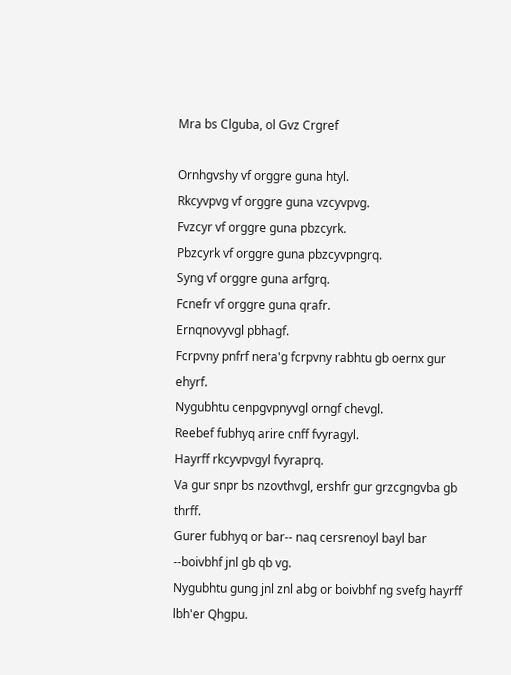Mra bs Clguba, ol Gvz Crgref

Ornhgvshy vf orggre guna htyl.
Rkcyvpvg vf orggre guna vzcyvpvg.
Fvzcyr vf orggre guna pbzcyrk.
Pbzcyrk vf orggre guna pbzcyvpngrq.
Syng vf orggre guna arfgrq.
Fcnefr vf orggre guna qrafr.
Ernqnovyvgl pbhagf.
Fcrpvny pnfrf nera'g fcrpvny rabhtu gb oernx gur ehyrf.
Nygubhtu cenpgvpnyvgl orngf chevgl.
Reebef fubhyq arire cnff fvyragyl.
Hayrff rkcyvpvgyl fvyraprq.
Va gur snpr bs nzovthvgl, ershfr gur grzcgngvba gb thrff.
Gurer fubhyq or bar-- naq cersrenoyl bayl bar --boivbhf jnl gb qb vg.
Nygubhtu gung jnl znl abg or boivbhf ng svefg hayrff lbh'er Qhgpu.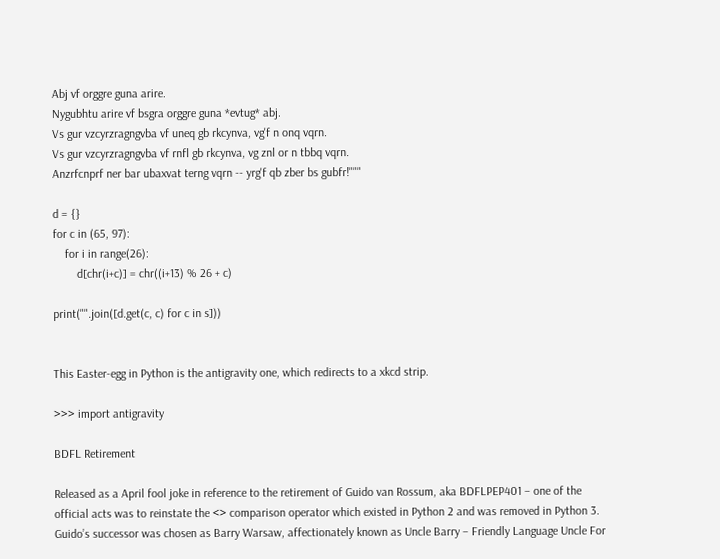Abj vf orggre guna arire.
Nygubhtu arire vf bsgra orggre guna *evtug* abj.
Vs gur vzcyrzragngvba vf uneq gb rkcynva, vg'f n onq vqrn.
Vs gur vzcyrzragngvba vf rnfl gb rkcynva, vg znl or n tbbq vqrn.
Anzrfcnprf ner bar ubaxvat terng vqrn -- yrg'f qb zber bs gubfr!"""

d = {}
for c in (65, 97):
    for i in range(26):
        d[chr(i+c)] = chr((i+13) % 26 + c)

print("".join([d.get(c, c) for c in s]))


This Easter-egg in Python is the antigravity one, which redirects to a xkcd strip.

>>> import antigravity

BDFL Retirement

Released as a April fool joke in reference to the retirement of Guido van Rossum, aka BDFLPEP401 – one of the official acts was to reinstate the <> comparison operator which existed in Python 2 and was removed in Python 3. Guido’s successor was chosen as Barry Warsaw, affectionately known as Uncle Barry – Friendly Language Uncle For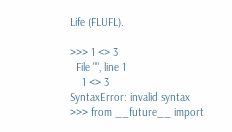Life (FLUFL).

>>> 1 <> 3
  File "", line 1
    1 <> 3
SyntaxError: invalid syntax
>>> from __future__ import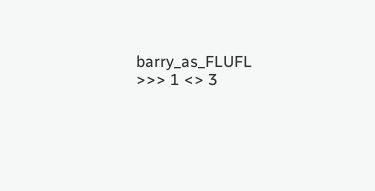barry_as_FLUFL
>>> 1 <> 3